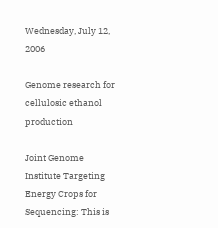Wednesday, July 12, 2006

Genome research for cellulosic ethanol production

Joint Genome Institute Targeting Energy Crops for Sequencing: This is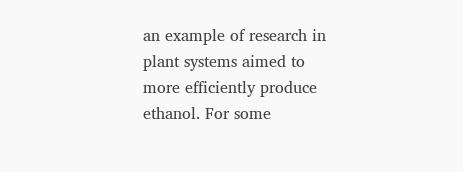an example of research in plant systems aimed to more efficiently produce ethanol. For some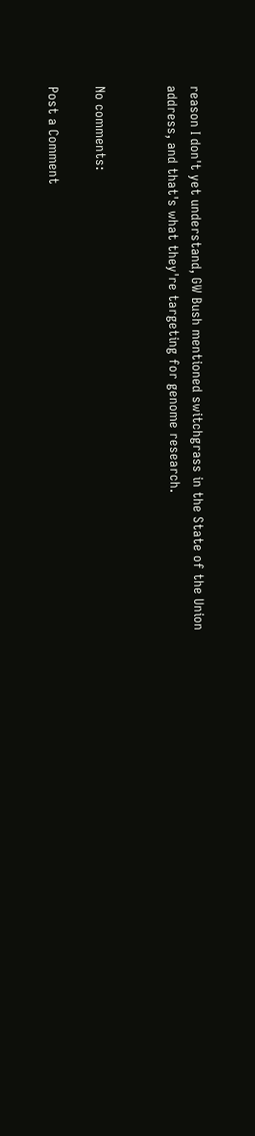reason I don't yet understand, GW Bush mentioned switchgrass in the State of the Union address, and that's what they're targeting for genome research.


No comments:

Post a Comment